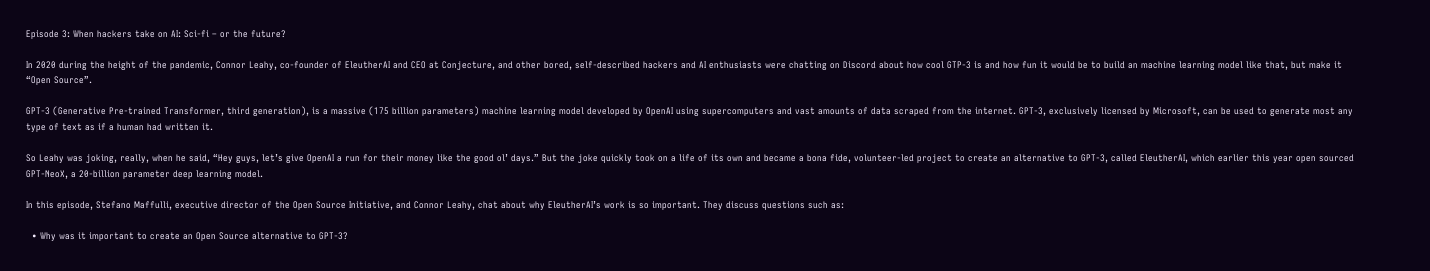Episode 3: When hackers take on AI: Sci-fi – or the future?

In 2020 during the height of the pandemic, Connor Leahy, co-founder of EleutherAI and CEO at Conjecture, and other bored, self-described hackers and AI enthusiasts were chatting on Discord about how cool GTP-3 is and how fun it would be to build an machine learning model like that, but make it “Open Source”.

GPT-3 (Generative Pre-trained Transformer, third generation), is a massive (175 billion parameters) machine learning model developed by OpenAI using supercomputers and vast amounts of data scraped from the internet. GPT-3, exclusively licensed by Microsoft, can be used to generate most any type of text as if a human had written it.

So Leahy was joking, really, when he said, “Hey guys, let’s give OpenAI a run for their money like the good ol’ days.” But the joke quickly took on a life of its own and became a bona fide, volunteer-led project to create an alternative to GPT-3, called EleutherAI, which earlier this year open sourced GPT-NeoX, a 20-billion parameter deep learning model.

In this episode, Stefano Maffulli, executive director of the Open Source Initiative, and Connor Leahy, chat about why EleutherAI’s work is so important. They discuss questions such as:

  • Why was it important to create an Open Source alternative to GPT-3?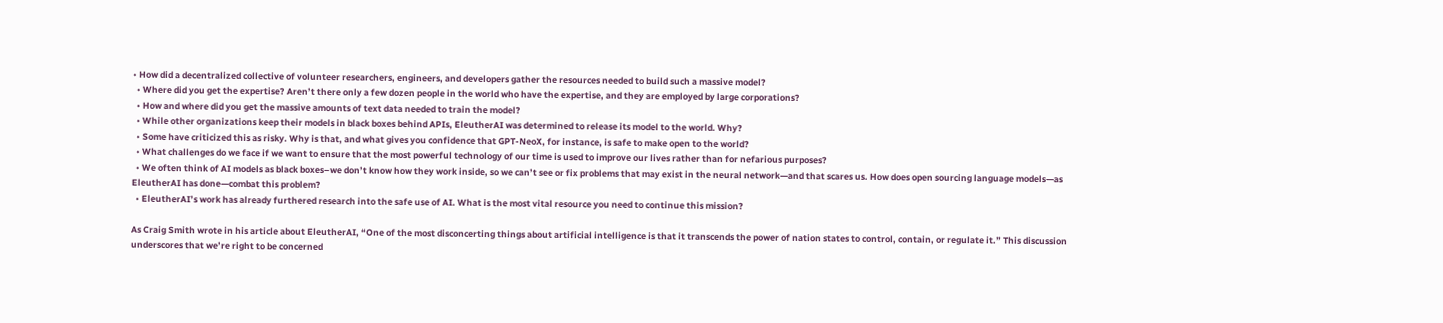• How did a decentralized collective of volunteer researchers, engineers, and developers gather the resources needed to build such a massive model?
  • Where did you get the expertise? Aren’t there only a few dozen people in the world who have the expertise, and they are employed by large corporations?
  • How and where did you get the massive amounts of text data needed to train the model?
  • While other organizations keep their models in black boxes behind APIs, EleutherAI was determined to release its model to the world. Why?
  • Some have criticized this as risky. Why is that, and what gives you confidence that GPT-NeoX, for instance, is safe to make open to the world?
  • What challenges do we face if we want to ensure that the most powerful technology of our time is used to improve our lives rather than for nefarious purposes?
  • We often think of AI models as black boxes–we don’t know how they work inside, so we can’t see or fix problems that may exist in the neural network—and that scares us. How does open sourcing language models—as EleutherAI has done—combat this problem?
  • EleutherAI’s work has already furthered research into the safe use of AI. What is the most vital resource you need to continue this mission?

As Craig Smith wrote in his article about EleutherAI, “One of the most disconcerting things about artificial intelligence is that it transcends the power of nation states to control, contain, or regulate it.” This discussion underscores that we’re right to be concerned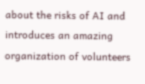about the risks of AI and introduces an amazing organization of volunteers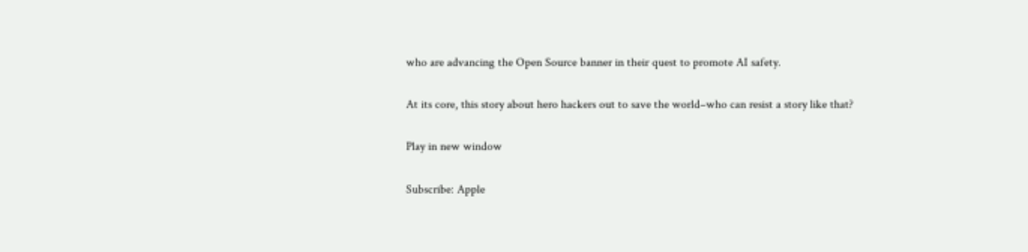who are advancing the Open Source banner in their quest to promote AI safety.

At its core, this story about hero hackers out to save the world–who can resist a story like that?

Play in new window

Subscribe: Apple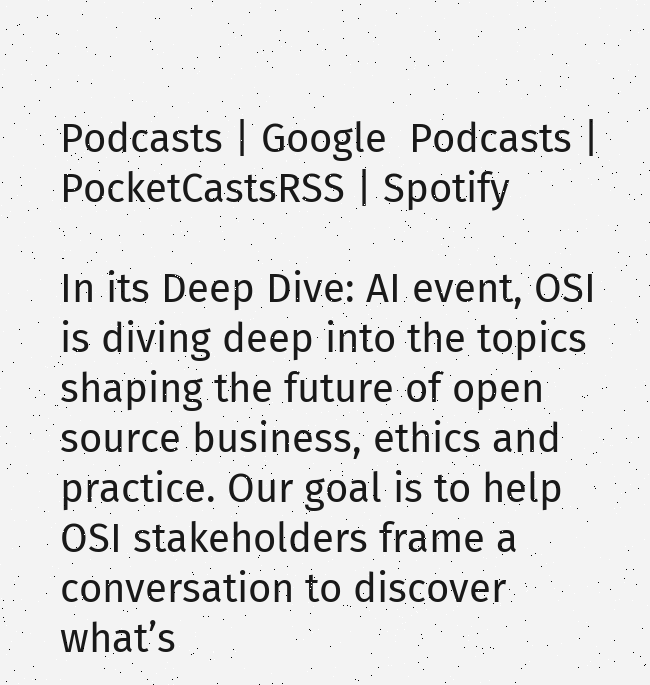Podcasts | Google  Podcasts | PocketCastsRSS | Spotify

In its Deep Dive: AI event, OSI is diving deep into the topics shaping the future of open source business, ethics and practice. Our goal is to help OSI stakeholders frame a conversation to discover what’s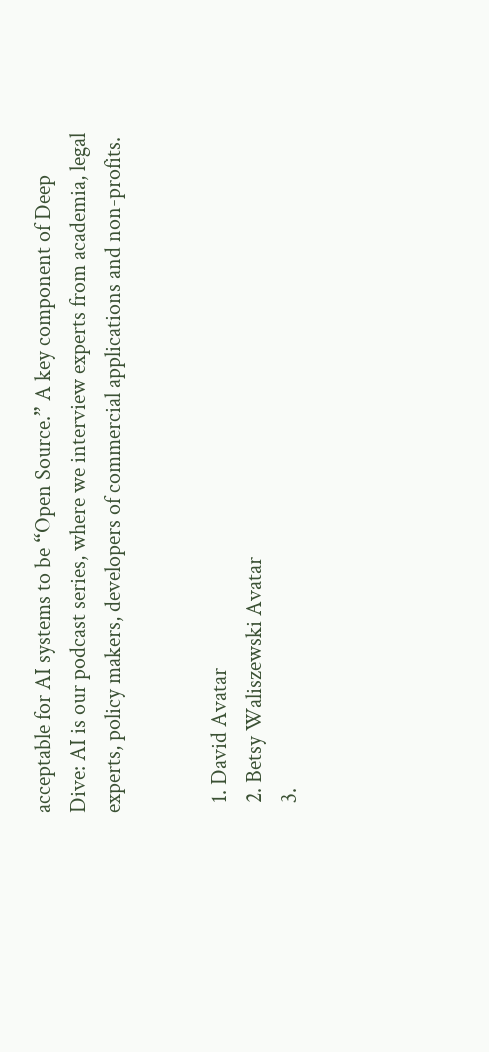acceptable for AI systems to be “Open Source.” A key component of Deep Dive: AI is our podcast series, where we interview experts from academia, legal experts, policy makers, developers of commercial applications and non-profits.


  1. David Avatar
  2. Betsy Waliszewski Avatar
  3.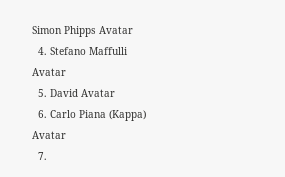Simon Phipps Avatar
  4. Stefano Maffulli Avatar
  5. David Avatar
  6. Carlo Piana (Kappa) Avatar
  7.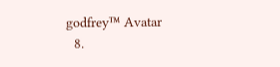godfrey™ Avatar
  8.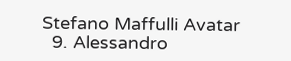Stefano Maffulli Avatar
  9. Alessandro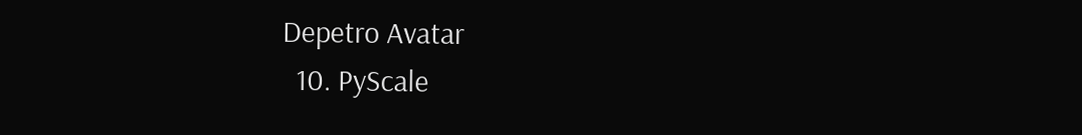Depetro Avatar
  10. PyScale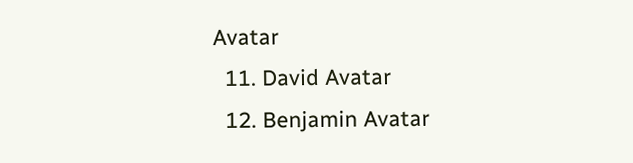Avatar
  11. David Avatar
  12. Benjamin Avatar